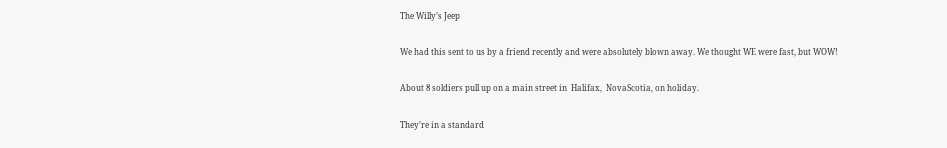The Willy’s Jeep

We had this sent to us by a friend recently and were absolutely blown away. We thought WE were fast, but WOW!

About 8 soldiers pull up on a main street in  Halifax,  NovaScotia, on holiday.

They’re in a standard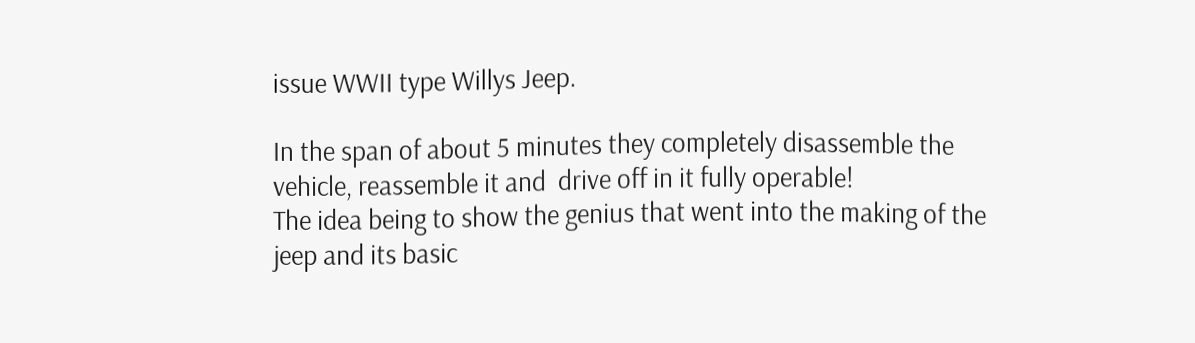issue WWII type Willys Jeep.

In the span of about 5 minutes they completely disassemble the vehicle, reassemble it and  drive off in it fully operable!
The idea being to show the genius that went into the making of the jeep and its basic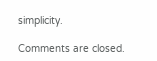simplicity.

Comments are closed.